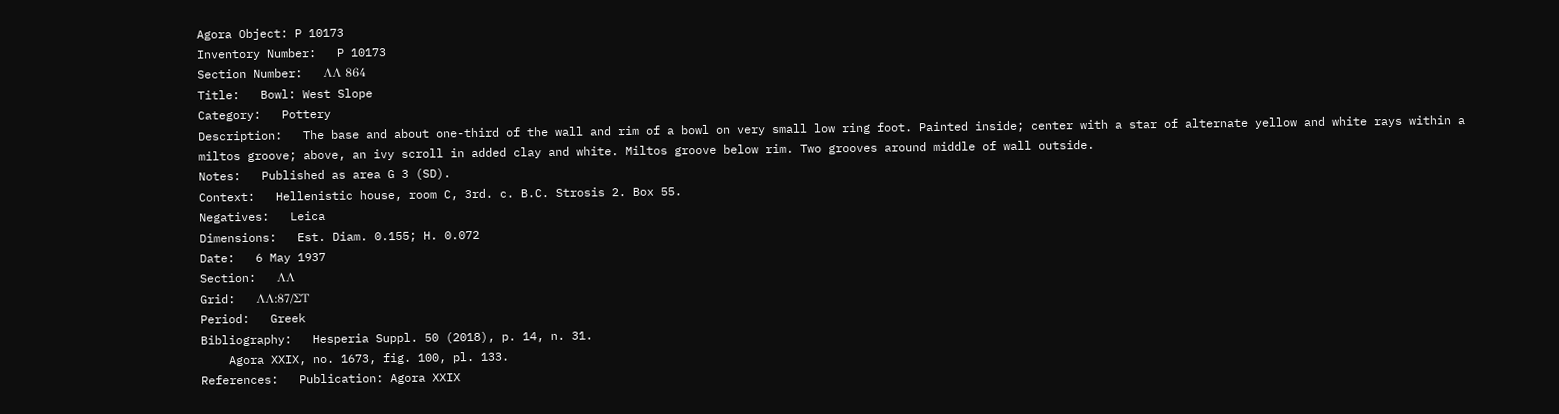Agora Object: P 10173
Inventory Number:   P 10173
Section Number:   ΛΛ 864
Title:   Bowl: West Slope
Category:   Pottery
Description:   The base and about one-third of the wall and rim of a bowl on very small low ring foot. Painted inside; center with a star of alternate yellow and white rays within a miltos groove; above, an ivy scroll in added clay and white. Miltos groove below rim. Two grooves around middle of wall outside.
Notes:   Published as area G 3 (SD).
Context:   Hellenistic house, room C, 3rd. c. B.C. Strosis 2. Box 55.
Negatives:   Leica
Dimensions:   Est. Diam. 0.155; H. 0.072
Date:   6 May 1937
Section:   ΛΛ
Grid:   ΛΛ:87/ΣΤ
Period:   Greek
Bibliography:   Hesperia Suppl. 50 (2018), p. 14, n. 31.
    Agora XXIX, no. 1673, fig. 100, pl. 133.
References:   Publication: Agora XXIX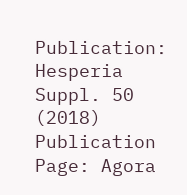Publication: Hesperia Suppl. 50 (2018)
Publication Page: Agora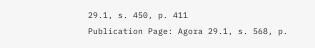29.1, s. 450, p. 411
Publication Page: Agora 29.1, s. 568, p.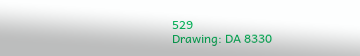529
Drawing: DA 8330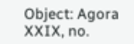Object: Agora XXIX, no.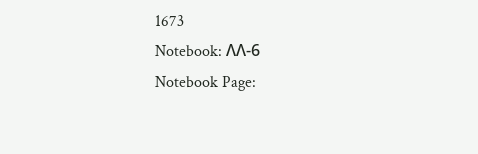1673
Notebook: ΛΛ-6
Notebook Page: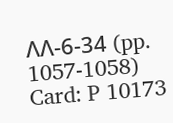ΛΛ-6-34 (pp. 1057-1058)
Card: P 10173